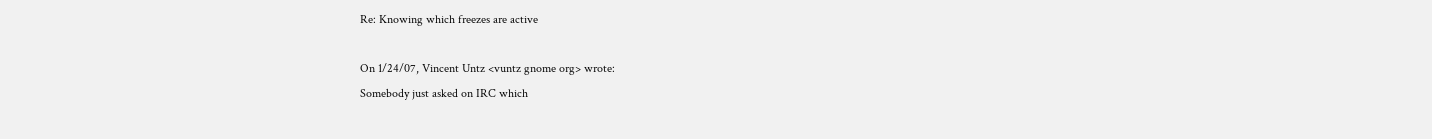Re: Knowing which freezes are active

On 1/24/07, Vincent Untz <vuntz gnome org> wrote:
Somebody just asked on IRC which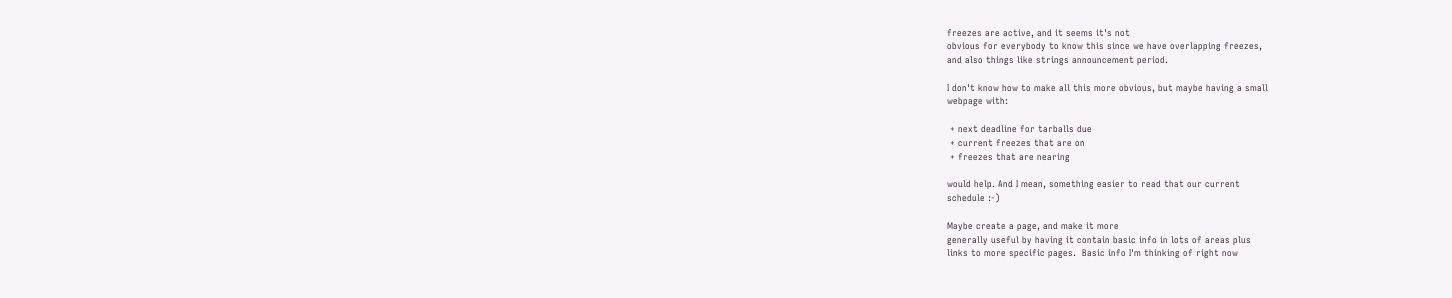freezes are active, and it seems it's not
obvious for everybody to know this since we have overlapping freezes,
and also things like strings announcement period.

I don't know how to make all this more obvious, but maybe having a small
webpage with:

 + next deadline for tarballs due
 + current freezes that are on
 + freezes that are nearing

would help. And I mean, something easier to read that our current
schedule :-)

Maybe create a page, and make it more
generally useful by having it contain basic info in lots of areas plus
links to more specific pages.  Basic info I'm thinking of right now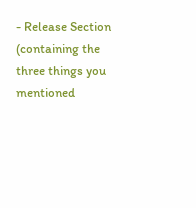- Release Section (containing the three things you mentioned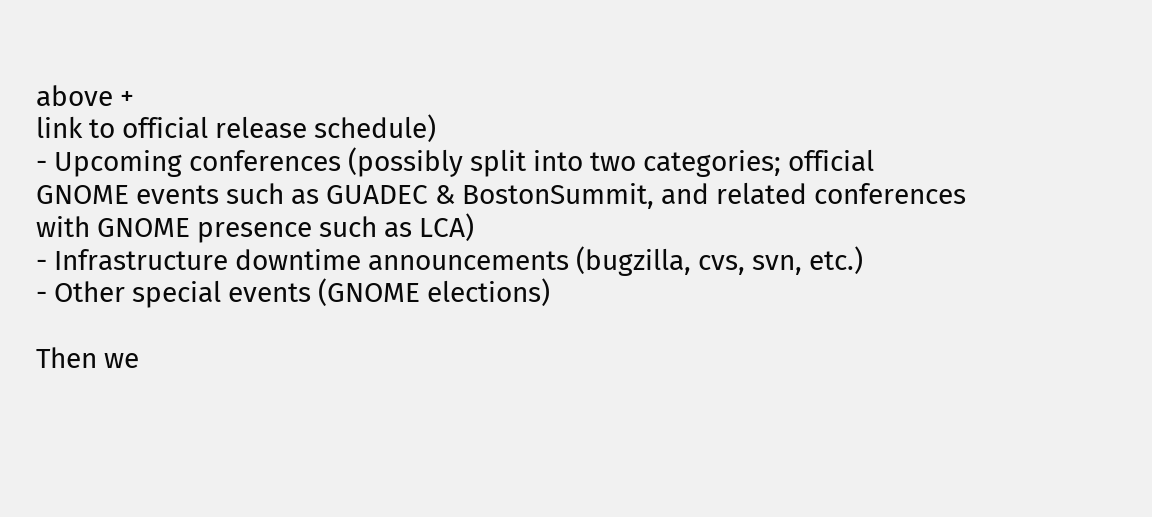above +
link to official release schedule)
- Upcoming conferences (possibly split into two categories; official
GNOME events such as GUADEC & BostonSummit, and related conferences
with GNOME presence such as LCA)
- Infrastructure downtime announcements (bugzilla, cvs, svn, etc.)
- Other special events (GNOME elections)

Then we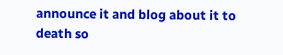announce it and blog about it to death so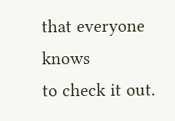that everyone knows
to check it out.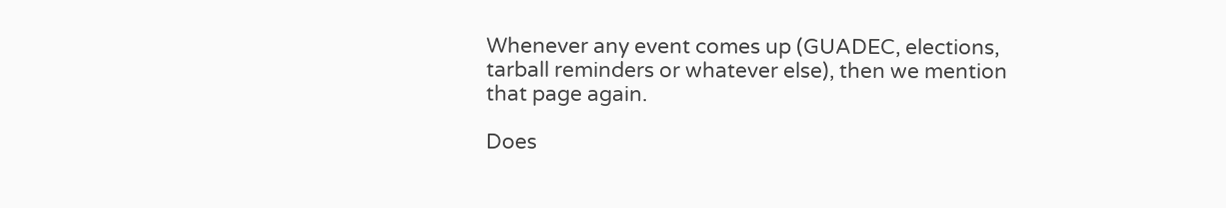Whenever any event comes up (GUADEC, elections,
tarball reminders or whatever else), then we mention that page again.

Does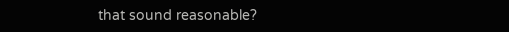that sound reasonable?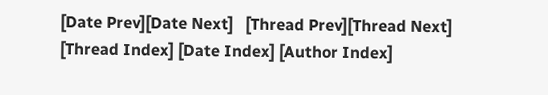[Date Prev][Date Next]   [Thread Prev][Thread Next]   [Thread Index] [Date Index] [Author Index]